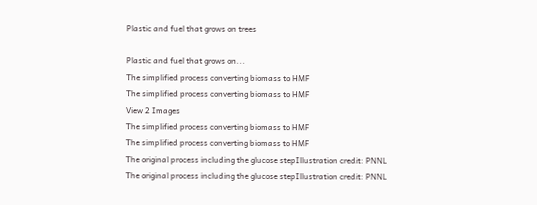Plastic and fuel that grows on trees

Plastic and fuel that grows on...
The simplified process converting biomass to HMF
The simplified process converting biomass to HMF
View 2 Images
The simplified process converting biomass to HMF
The simplified process converting biomass to HMF
The original process including the glucose stepIllustration credit: PNNL
The original process including the glucose stepIllustration credit: PNNL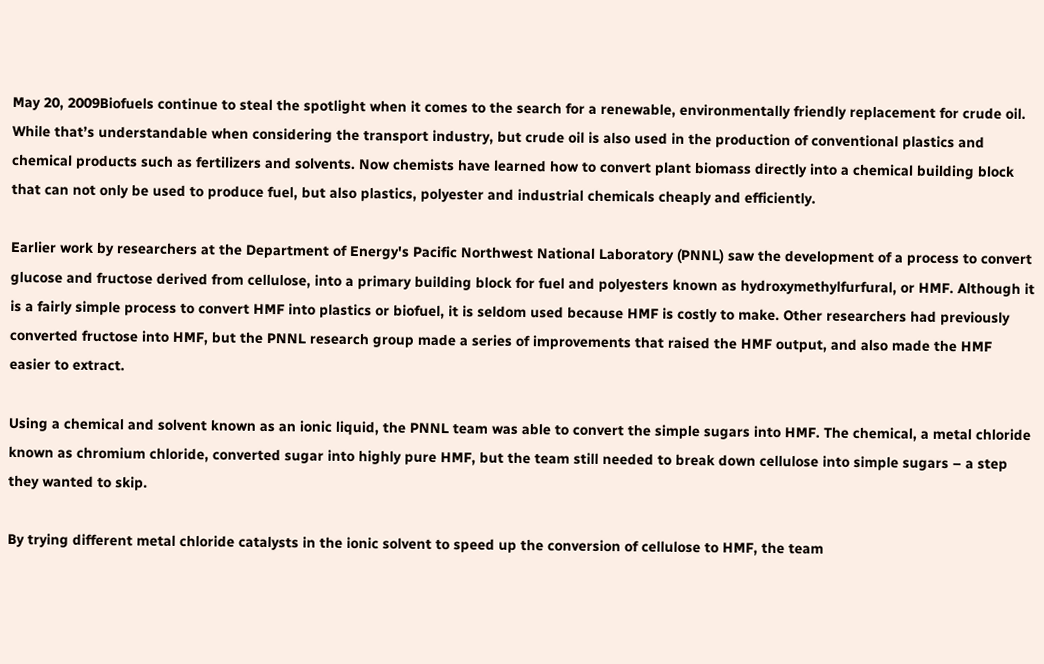May 20, 2009Biofuels continue to steal the spotlight when it comes to the search for a renewable, environmentally friendly replacement for crude oil. While that’s understandable when considering the transport industry, but crude oil is also used in the production of conventional plastics and chemical products such as fertilizers and solvents. Now chemists have learned how to convert plant biomass directly into a chemical building block that can not only be used to produce fuel, but also plastics, polyester and industrial chemicals cheaply and efficiently.

Earlier work by researchers at the Department of Energy's Pacific Northwest National Laboratory (PNNL) saw the development of a process to convert glucose and fructose derived from cellulose, into a primary building block for fuel and polyesters known as hydroxymethylfurfural, or HMF. Although it is a fairly simple process to convert HMF into plastics or biofuel, it is seldom used because HMF is costly to make. Other researchers had previously converted fructose into HMF, but the PNNL research group made a series of improvements that raised the HMF output, and also made the HMF easier to extract.

Using a chemical and solvent known as an ionic liquid, the PNNL team was able to convert the simple sugars into HMF. The chemical, a metal chloride known as chromium chloride, converted sugar into highly pure HMF, but the team still needed to break down cellulose into simple sugars – a step they wanted to skip.

By trying different metal chloride catalysts in the ionic solvent to speed up the conversion of cellulose to HMF, the team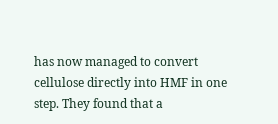has now managed to convert cellulose directly into HMF in one step. They found that a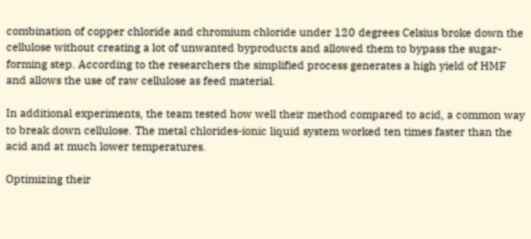combination of copper chloride and chromium chloride under 120 degrees Celsius broke down the cellulose without creating a lot of unwanted byproducts and allowed them to bypass the sugar-forming step. According to the researchers the simplified process generates a high yield of HMF and allows the use of raw cellulose as feed material.

In additional experiments, the team tested how well their method compared to acid, a common way to break down cellulose. The metal chlorides-ionic liquid system worked ten times faster than the acid and at much lower temperatures.

Optimizing their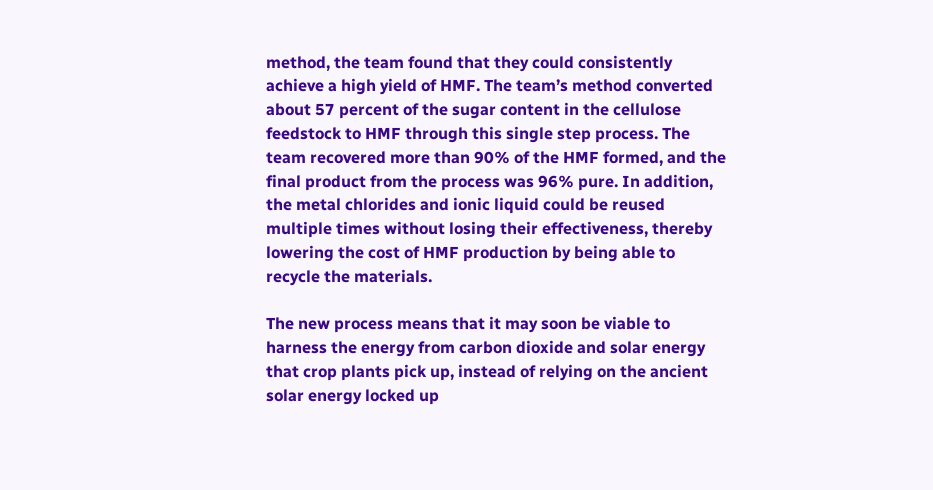method, the team found that they could consistently achieve a high yield of HMF. The team’s method converted about 57 percent of the sugar content in the cellulose feedstock to HMF through this single step process. The team recovered more than 90% of the HMF formed, and the final product from the process was 96% pure. In addition, the metal chlorides and ionic liquid could be reused multiple times without losing their effectiveness, thereby lowering the cost of HMF production by being able to recycle the materials.

The new process means that it may soon be viable to harness the energy from carbon dioxide and solar energy that crop plants pick up, instead of relying on the ancient solar energy locked up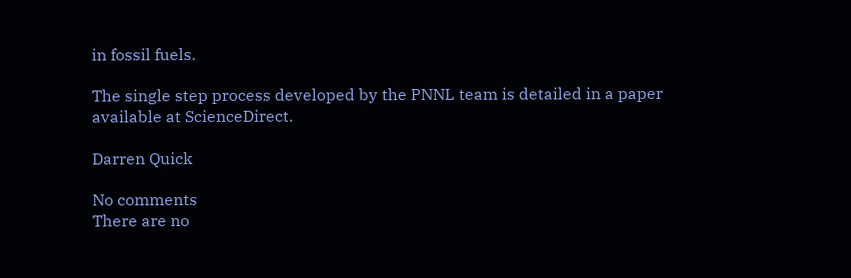in fossil fuels.

The single step process developed by the PNNL team is detailed in a paper available at ScienceDirect.

Darren Quick

No comments
There are no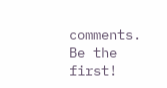comments. Be the first!